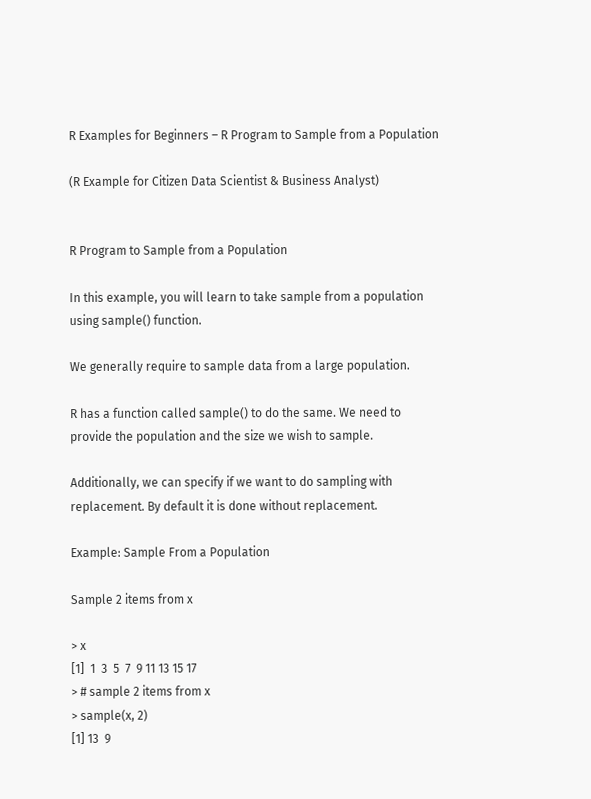R Examples for Beginners – R Program to Sample from a Population

(R Example for Citizen Data Scientist & Business Analyst)


R Program to Sample from a Population

In this example, you will learn to take sample from a population using sample() function.

We generally require to sample data from a large population.

R has a function called sample() to do the same. We need to provide the population and the size we wish to sample.

Additionally, we can specify if we want to do sampling with replacement. By default it is done without replacement.

Example: Sample From a Population

Sample 2 items from x

> x
[1]  1  3  5  7  9 11 13 15 17
> # sample 2 items from x
> sample(x, 2)
[1] 13  9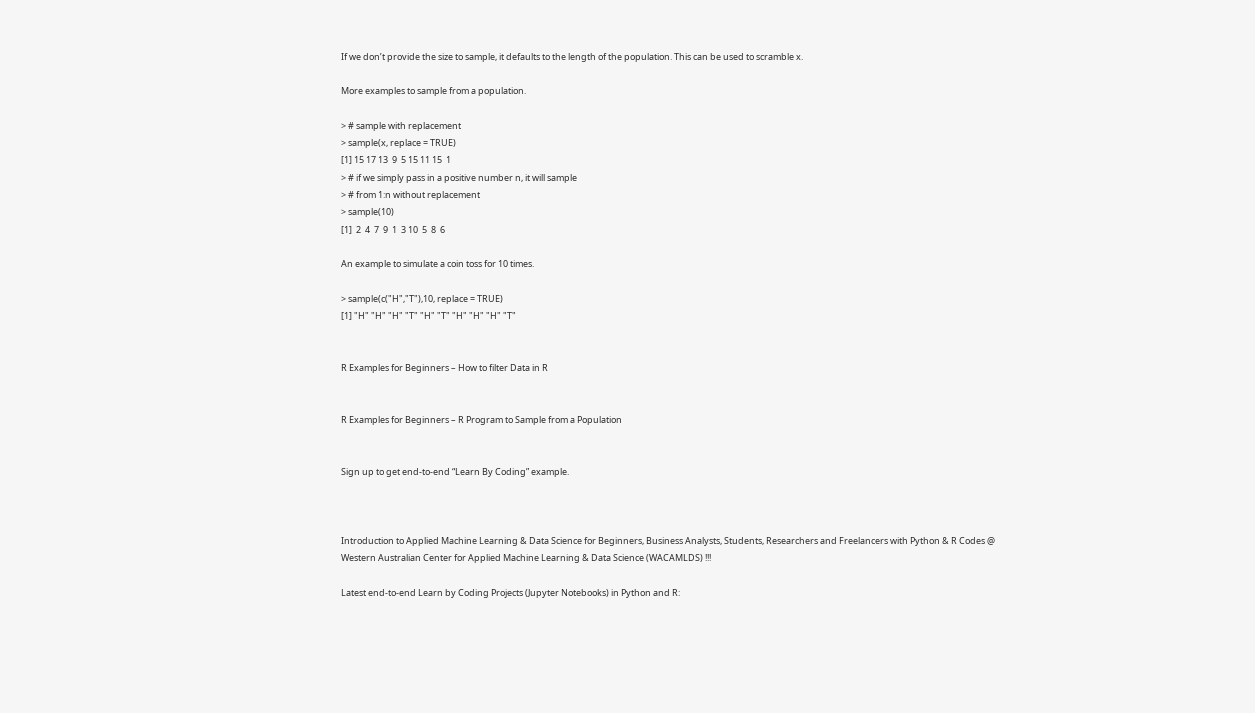If we don’t provide the size to sample, it defaults to the length of the population. This can be used to scramble x.

More examples to sample from a population.

> # sample with replacement
> sample(x, replace = TRUE)
[1] 15 17 13  9  5 15 11 15  1
> # if we simply pass in a positive number n, it will sample
> # from 1:n without replacement
> sample(10)
[1]  2  4  7  9  1  3 10  5  8  6

An example to simulate a coin toss for 10 times.

> sample(c("H","T"),10, replace = TRUE)
[1] "H" "H" "H" "T" "H" "T" "H" "H" "H" "T"


R Examples for Beginners – How to filter Data in R


R Examples for Beginners – R Program to Sample from a Population


Sign up to get end-to-end “Learn By Coding” example.



Introduction to Applied Machine Learning & Data Science for Beginners, Business Analysts, Students, Researchers and Freelancers with Python & R Codes @ Western Australian Center for Applied Machine Learning & Data Science (WACAMLDS) !!!

Latest end-to-end Learn by Coding Projects (Jupyter Notebooks) in Python and R: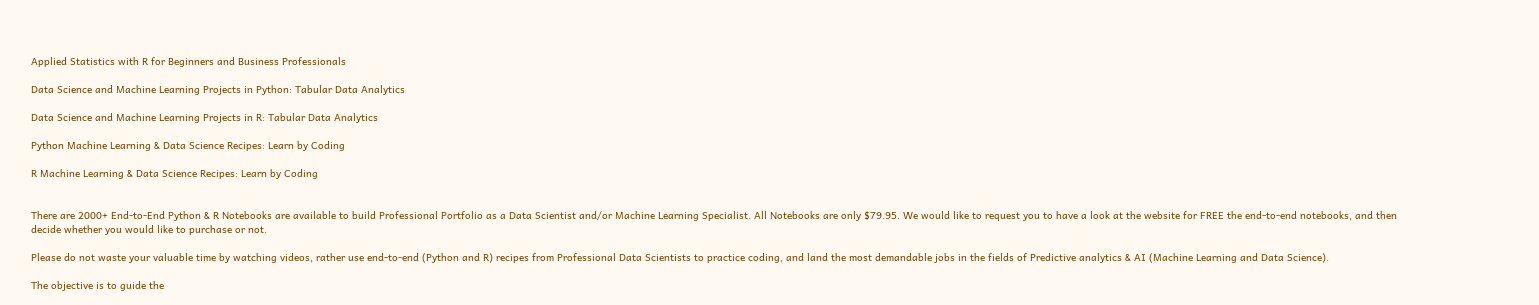Applied Statistics with R for Beginners and Business Professionals

Data Science and Machine Learning Projects in Python: Tabular Data Analytics

Data Science and Machine Learning Projects in R: Tabular Data Analytics

Python Machine Learning & Data Science Recipes: Learn by Coding

R Machine Learning & Data Science Recipes: Learn by Coding


There are 2000+ End-to-End Python & R Notebooks are available to build Professional Portfolio as a Data Scientist and/or Machine Learning Specialist. All Notebooks are only $79.95. We would like to request you to have a look at the website for FREE the end-to-end notebooks, and then decide whether you would like to purchase or not.

Please do not waste your valuable time by watching videos, rather use end-to-end (Python and R) recipes from Professional Data Scientists to practice coding, and land the most demandable jobs in the fields of Predictive analytics & AI (Machine Learning and Data Science).

The objective is to guide the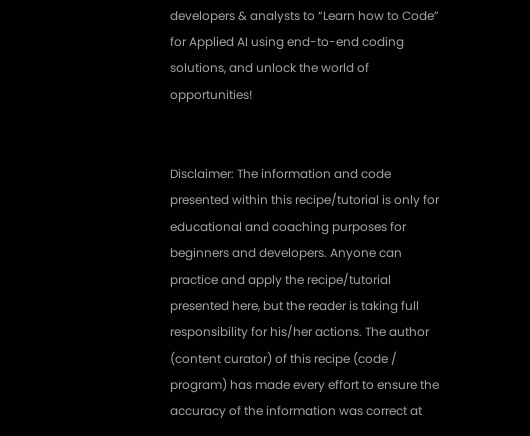developers & analysts to “Learn how to Code” for Applied AI using end-to-end coding solutions, and unlock the world of opportunities!


Disclaimer: The information and code presented within this recipe/tutorial is only for educational and coaching purposes for beginners and developers. Anyone can practice and apply the recipe/tutorial presented here, but the reader is taking full responsibility for his/her actions. The author (content curator) of this recipe (code / program) has made every effort to ensure the accuracy of the information was correct at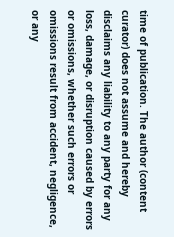time of publication. The author (content curator) does not assume and hereby disclaims any liability to any party for any loss, damage, or disruption caused by errors or omissions, whether such errors or omissions result from accident, negligence, or any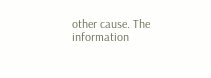other cause. The information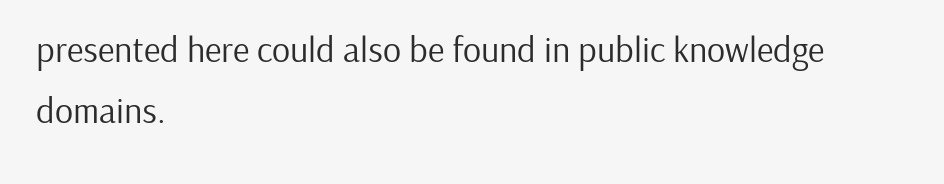presented here could also be found in public knowledge domains.